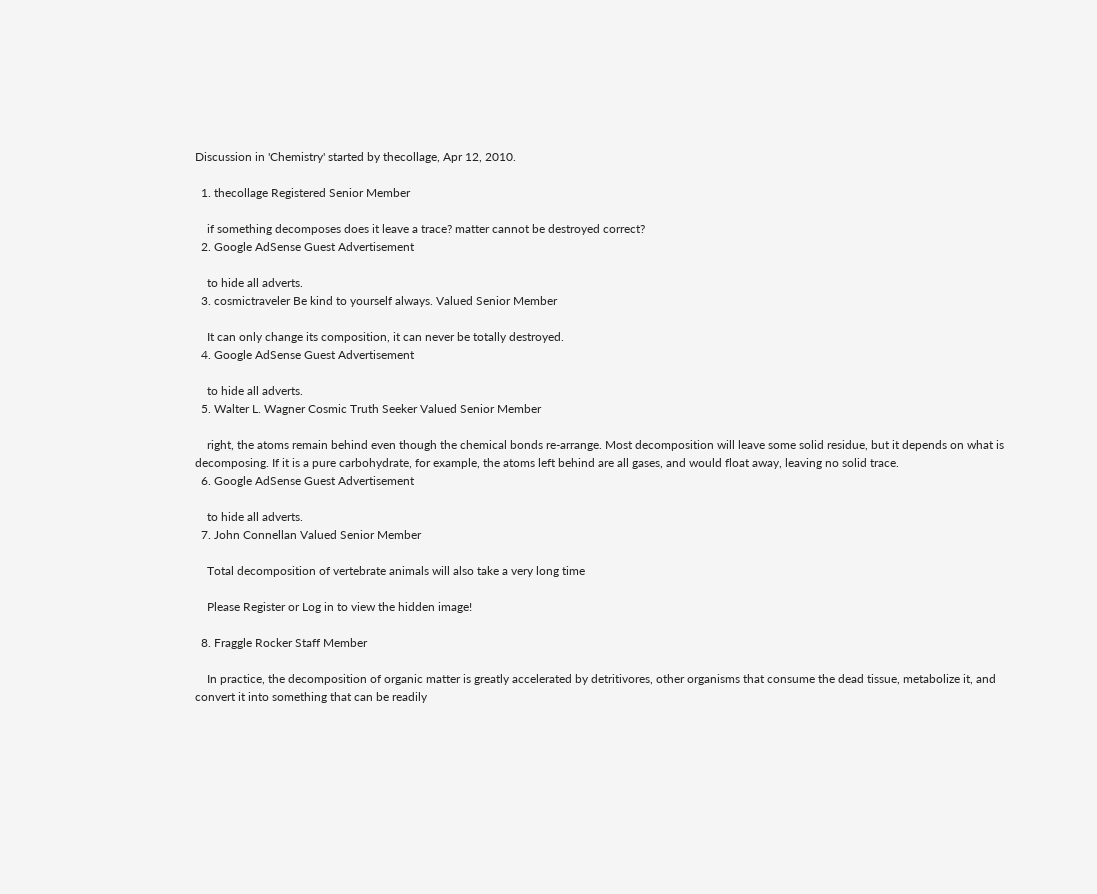Discussion in 'Chemistry' started by thecollage, Apr 12, 2010.

  1. thecollage Registered Senior Member

    if something decomposes does it leave a trace? matter cannot be destroyed correct?
  2. Google AdSense Guest Advertisement

    to hide all adverts.
  3. cosmictraveler Be kind to yourself always. Valued Senior Member

    It can only change its composition, it can never be totally destroyed.
  4. Google AdSense Guest Advertisement

    to hide all adverts.
  5. Walter L. Wagner Cosmic Truth Seeker Valued Senior Member

    right, the atoms remain behind even though the chemical bonds re-arrange. Most decomposition will leave some solid residue, but it depends on what is decomposing. If it is a pure carbohydrate, for example, the atoms left behind are all gases, and would float away, leaving no solid trace.
  6. Google AdSense Guest Advertisement

    to hide all adverts.
  7. John Connellan Valued Senior Member

    Total decomposition of vertebrate animals will also take a very long time

    Please Register or Log in to view the hidden image!

  8. Fraggle Rocker Staff Member

    In practice, the decomposition of organic matter is greatly accelerated by detritivores, other organisms that consume the dead tissue, metabolize it, and convert it into something that can be readily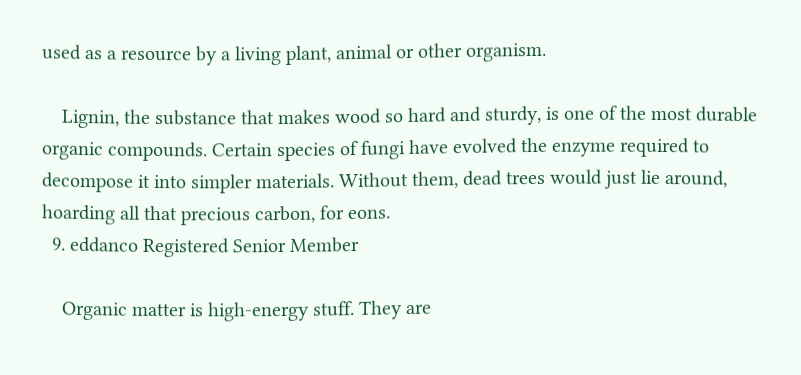used as a resource by a living plant, animal or other organism.

    Lignin, the substance that makes wood so hard and sturdy, is one of the most durable organic compounds. Certain species of fungi have evolved the enzyme required to decompose it into simpler materials. Without them, dead trees would just lie around, hoarding all that precious carbon, for eons.
  9. eddanco Registered Senior Member

    Organic matter is high-energy stuff. They are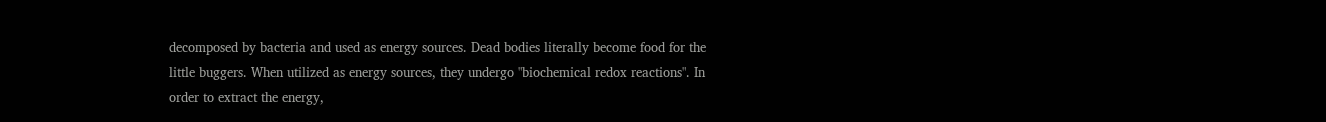decomposed by bacteria and used as energy sources. Dead bodies literally become food for the little buggers. When utilized as energy sources, they undergo "biochemical redox reactions". In order to extract the energy,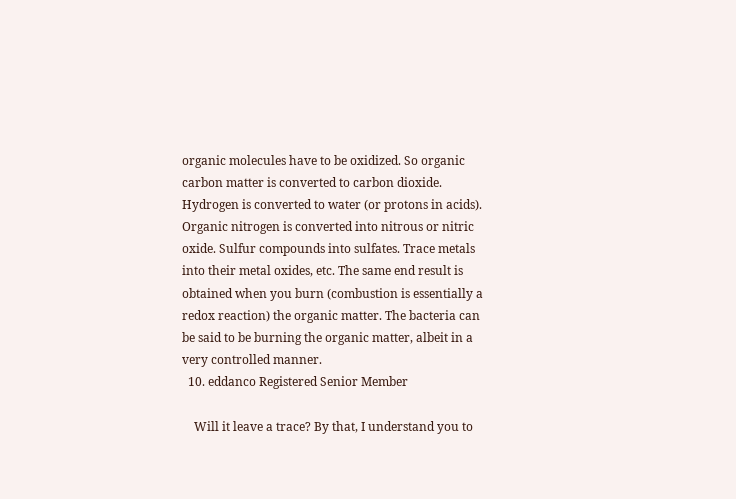organic molecules have to be oxidized. So organic carbon matter is converted to carbon dioxide. Hydrogen is converted to water (or protons in acids). Organic nitrogen is converted into nitrous or nitric oxide. Sulfur compounds into sulfates. Trace metals into their metal oxides, etc. The same end result is obtained when you burn (combustion is essentially a redox reaction) the organic matter. The bacteria can be said to be burning the organic matter, albeit in a very controlled manner.
  10. eddanco Registered Senior Member

    Will it leave a trace? By that, I understand you to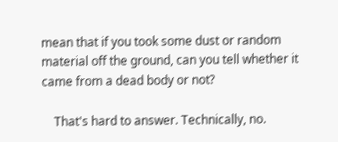mean that if you took some dust or random material off the ground, can you tell whether it came from a dead body or not?

    That's hard to answer. Technically, no.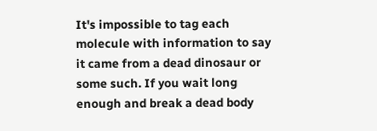It's impossible to tag each molecule with information to say it came from a dead dinosaur or some such. If you wait long enough and break a dead body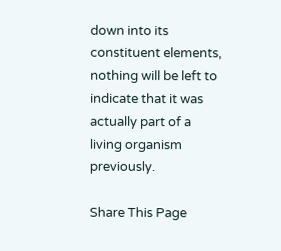down into its constituent elements, nothing will be left to indicate that it was actually part of a living organism previously.

Share This Page